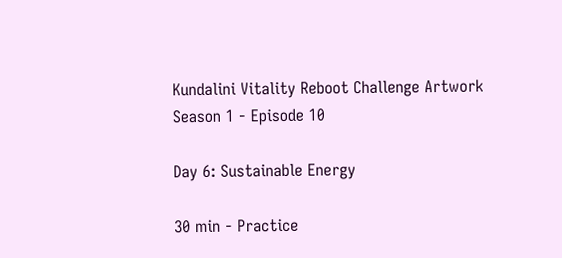Kundalini Vitality Reboot Challenge Artwork
Season 1 - Episode 10

Day 6: Sustainable Energy

30 min - Practice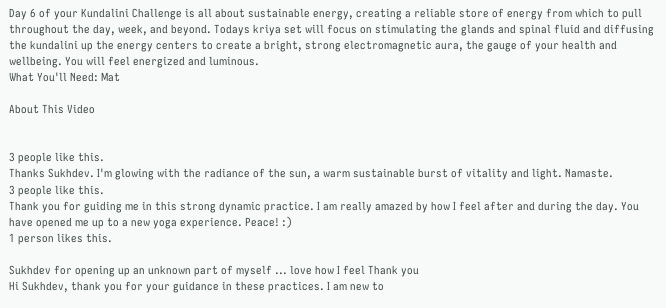Day 6 of your Kundalini Challenge is all about sustainable energy, creating a reliable store of energy from which to pull throughout the day, week, and beyond. Todays kriya set will focus on stimulating the glands and spinal fluid and diffusing the kundalini up the energy centers to create a bright, strong electromagnetic aura, the gauge of your health and wellbeing. You will feel energized and luminous.
What You'll Need: Mat

About This Video


3 people like this.
Thanks Sukhdev. I'm glowing with the radiance of the sun, a warm sustainable burst of vitality and light. Namaste.
3 people like this.
Thank you for guiding me in this strong dynamic practice. I am really amazed by how I feel after and during the day. You have opened me up to a new yoga experience. Peace! :)
1 person likes this.

Sukhdev for opening up an unknown part of myself ... love how I feel Thank you
Hi Sukhdev, thank you for your guidance in these practices. I am new to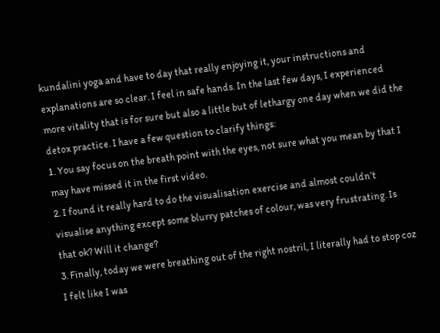kundalini yoga and have to day that really enjoying it, your instructions and explanations are so clear. I feel in safe hands. In the last few days, I experienced more vitality that is for sure but also a little but of lethargy one day when we did the detox practice. I have a few question to clarify things:
1. You say focus on the breath point with the eyes, not sure what you mean by that I may have missed it in the first video.
2. I found it really hard to do the visualisation exercise and almost couldn’t visualise anything except some blurry patches of colour, was very frustrating. Is that ok? Will it change?
3. Finally, today we were breathing out of the right nostril, I literally had to stop coz I felt like I was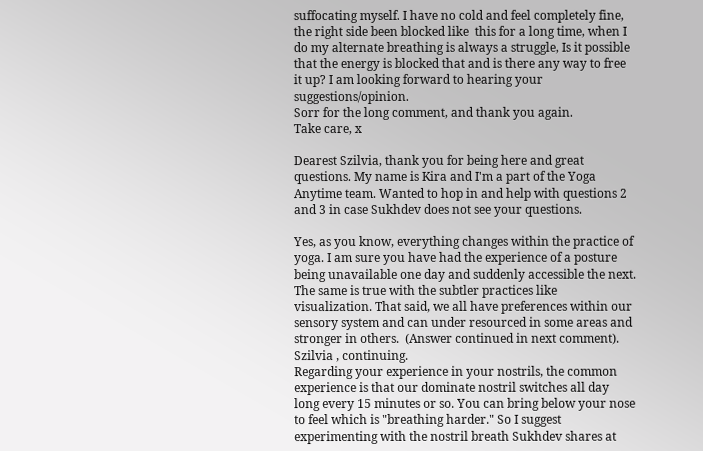suffocating myself. I have no cold and feel completely fine, the right side been blocked like  this for a long time, when I do my alternate breathing is always a struggle, Is it possible that the energy is blocked that and is there any way to free it up? I am looking forward to hearing your suggestions/opinion.
Sorr for the long comment, and thank you again.
Take care, x

Dearest Szilvia, thank you for being here and great questions. My name is Kira and I'm a part of the Yoga Anytime team. Wanted to hop in and help with questions 2 and 3 in case Sukhdev does not see your questions.

Yes, as you know, everything changes within the practice of yoga. I am sure you have had the experience of a posture being unavailable one day and suddenly accessible the next. The same is true with the subtler practices like visualization. That said, we all have preferences within our sensory system and can under resourced in some areas and stronger in others.  (Answer continued in next comment).
Szilvia , continuing.
Regarding your experience in your nostrils, the common experience is that our dominate nostril switches all day long every 15 minutes or so. You can bring below your nose to feel which is "breathing harder." So I suggest experimenting with the nostril breath Sukhdev shares at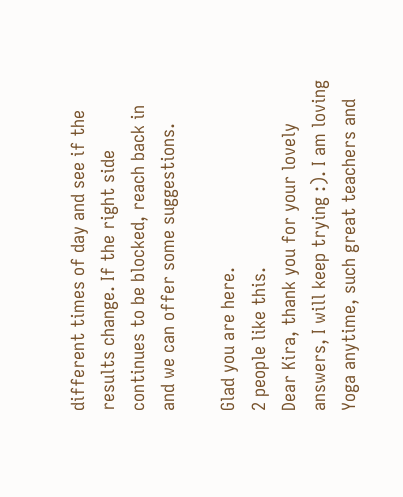different times of day and see if the results change. If the right side continues to be blocked, reach back in and we can offer some suggestions.

Glad you are here.
2 people like this.
Dear Kira, thank you for your lovely answers, I will keep trying :). I am loving Yoga anytime, such great teachers and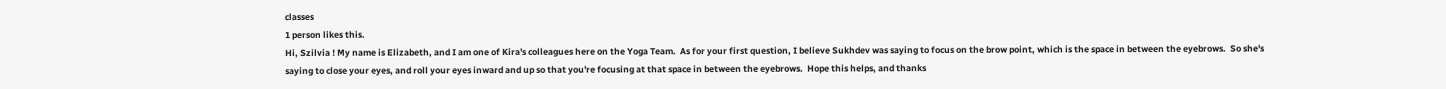classes
1 person likes this.
Hi, Szilvia ! My name is Elizabeth, and I am one of Kira's colleagues here on the Yoga Team.  As for your first question, I believe Sukhdev was saying to focus on the brow point, which is the space in between the eyebrows.  So she's saying to close your eyes, and roll your eyes inward and up so that you're focusing at that space in between the eyebrows.  Hope this helps, and thanks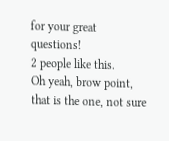for your great questions!
2 people like this.
Oh yeah, brow point, that is the one, not sure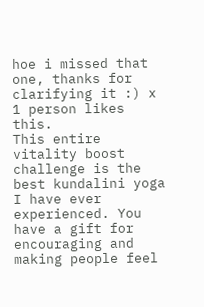hoe i missed that one, thanks for clarifying it :) x
1 person likes this.
This entire vitality boost challenge is the best kundalini yoga I have ever experienced. You have a gift for encouraging and making people feel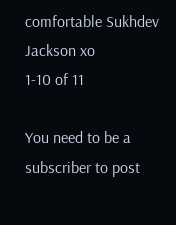comfortable Sukhdev Jackson xo
1-10 of 11

You need to be a subscriber to post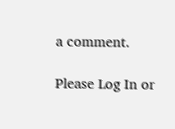a comment.

Please Log In or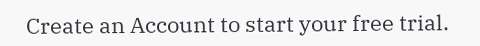Create an Account to start your free trial.